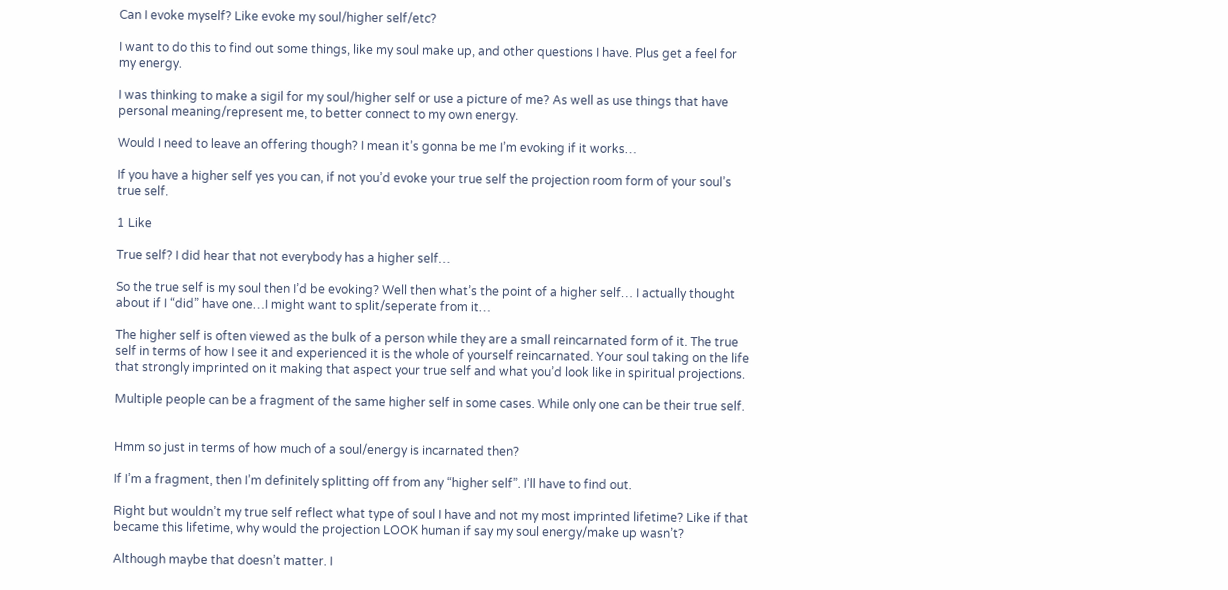Can I evoke myself? Like evoke my soul/higher self/etc?

I want to do this to find out some things, like my soul make up, and other questions I have. Plus get a feel for my energy.

I was thinking to make a sigil for my soul/higher self or use a picture of me? As well as use things that have personal meaning/represent me, to better connect to my own energy.

Would I need to leave an offering though? I mean it’s gonna be me I’m evoking if it works…

If you have a higher self yes you can, if not you’d evoke your true self the projection room form of your soul’s true self.

1 Like

True self? I did hear that not everybody has a higher self…

So the true self is my soul then I’d be evoking? Well then what’s the point of a higher self… I actually thought about if I “did” have one…I might want to split/seperate from it…

The higher self is often viewed as the bulk of a person while they are a small reincarnated form of it. The true self in terms of how I see it and experienced it is the whole of yourself reincarnated. Your soul taking on the life that strongly imprinted on it making that aspect your true self and what you’d look like in spiritual projections.

Multiple people can be a fragment of the same higher self in some cases. While only one can be their true self.


Hmm so just in terms of how much of a soul/energy is incarnated then?

If I’m a fragment, then I’m definitely splitting off from any “higher self”. I’ll have to find out.

Right but wouldn’t my true self reflect what type of soul I have and not my most imprinted lifetime? Like if that became this lifetime, why would the projection LOOK human if say my soul energy/make up wasn’t?

Although maybe that doesn’t matter. I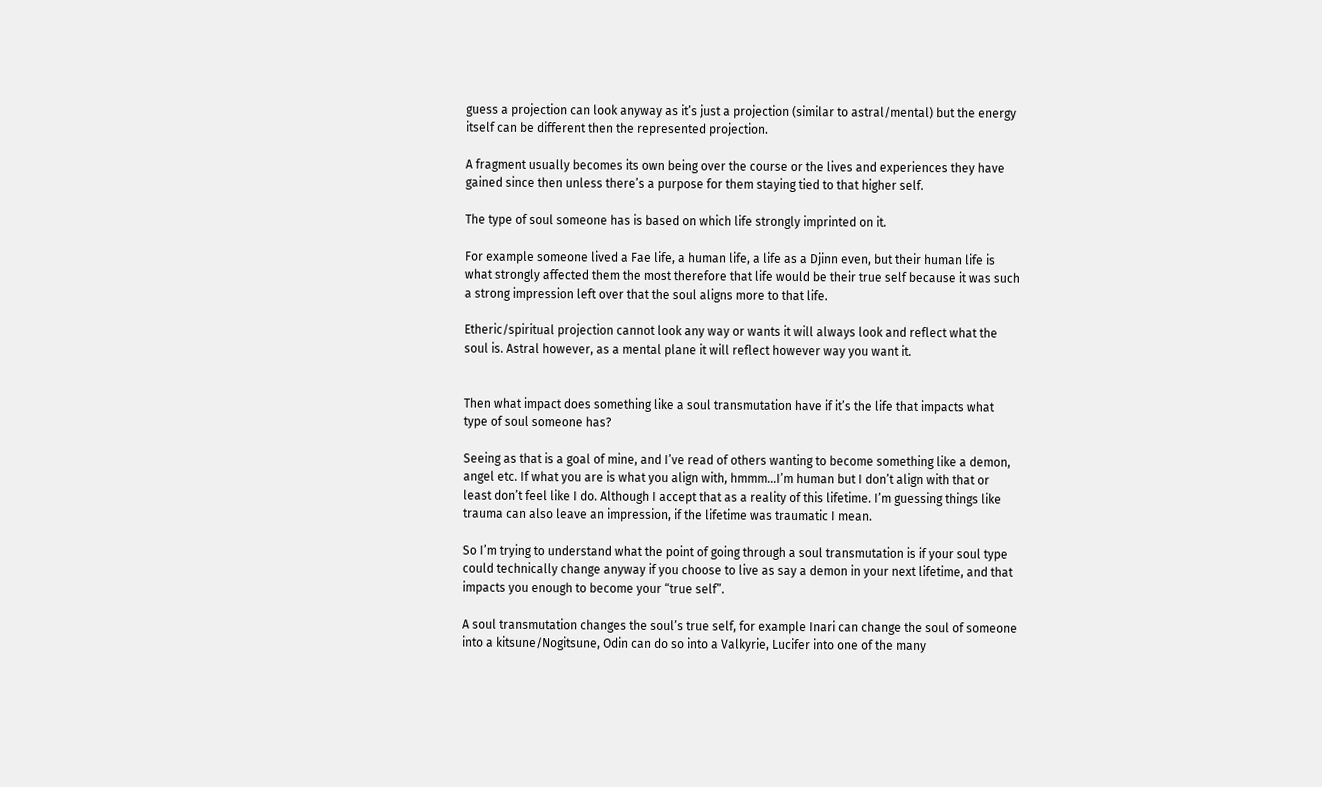guess a projection can look anyway as it’s just a projection (similar to astral/mental) but the energy itself can be different then the represented projection.

A fragment usually becomes its own being over the course or the lives and experiences they have gained since then unless there’s a purpose for them staying tied to that higher self.

The type of soul someone has is based on which life strongly imprinted on it.

For example someone lived a Fae life, a human life, a life as a Djinn even, but their human life is what strongly affected them the most therefore that life would be their true self because it was such a strong impression left over that the soul aligns more to that life.

Etheric/spiritual projection cannot look any way or wants it will always look and reflect what the soul is. Astral however, as a mental plane it will reflect however way you want it.


Then what impact does something like a soul transmutation have if it’s the life that impacts what type of soul someone has?

Seeing as that is a goal of mine, and I’ve read of others wanting to become something like a demon, angel etc. If what you are is what you align with, hmmm…I’m human but I don’t align with that or least don’t feel like I do. Although I accept that as a reality of this lifetime. I’m guessing things like trauma can also leave an impression, if the lifetime was traumatic I mean.

So I’m trying to understand what the point of going through a soul transmutation is if your soul type could technically change anyway if you choose to live as say a demon in your next lifetime, and that impacts you enough to become your “true self”.

A soul transmutation changes the soul’s true self, for example Inari can change the soul of someone into a kitsune/Nogitsune, Odin can do so into a Valkyrie, Lucifer into one of the many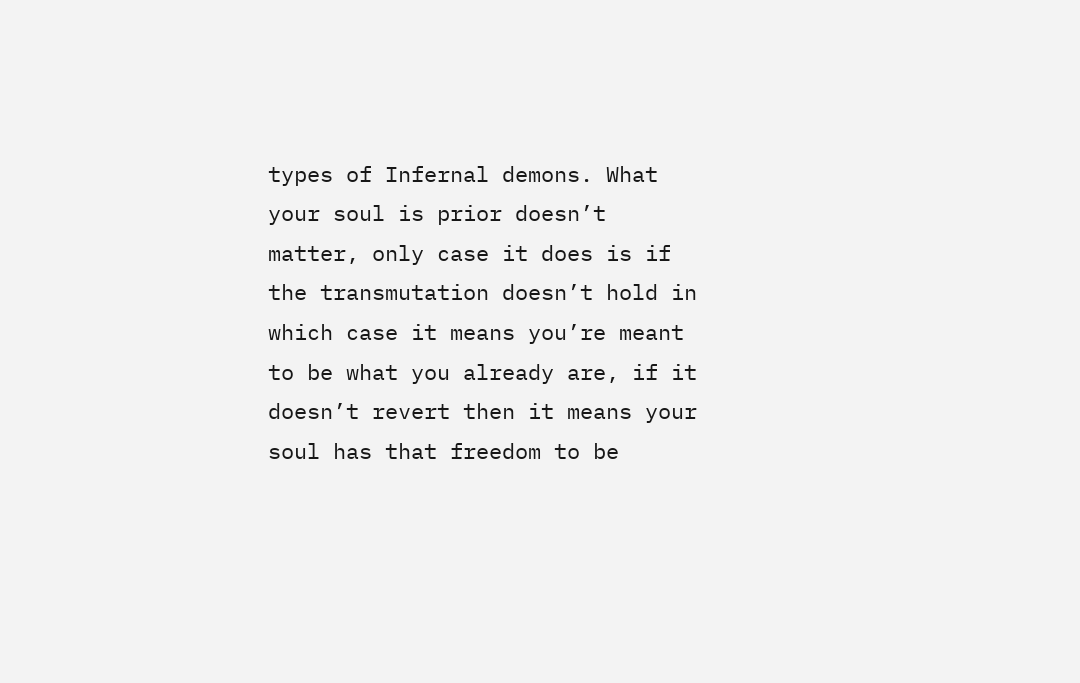types of Infernal demons. What your soul is prior doesn’t matter, only case it does is if the transmutation doesn’t hold in which case it means you’re meant to be what you already are, if it doesn’t revert then it means your soul has that freedom to be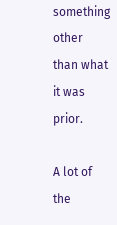something other than what it was prior.

A lot of the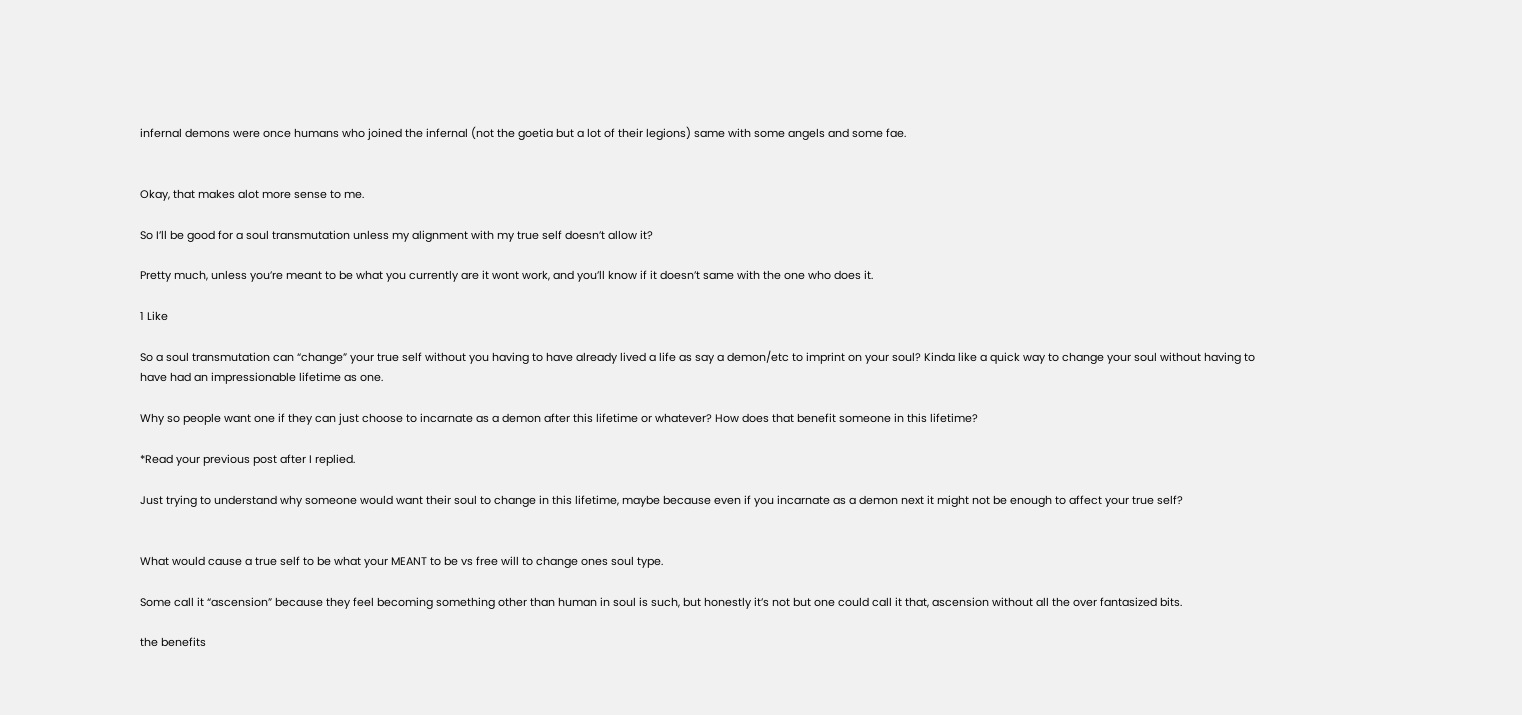infernal demons were once humans who joined the infernal (not the goetia but a lot of their legions) same with some angels and some fae.


Okay, that makes alot more sense to me.

So I’ll be good for a soul transmutation unless my alignment with my true self doesn’t allow it?

Pretty much, unless you’re meant to be what you currently are it wont work, and you’ll know if it doesn’t same with the one who does it.

1 Like

So a soul transmutation can “change” your true self without you having to have already lived a life as say a demon/etc to imprint on your soul? Kinda like a quick way to change your soul without having to have had an impressionable lifetime as one.

Why so people want one if they can just choose to incarnate as a demon after this lifetime or whatever? How does that benefit someone in this lifetime?

*Read your previous post after I replied.

Just trying to understand why someone would want their soul to change in this lifetime, maybe because even if you incarnate as a demon next it might not be enough to affect your true self?


What would cause a true self to be what your MEANT to be vs free will to change ones soul type.

Some call it “ascension” because they feel becoming something other than human in soul is such, but honestly it’s not but one could call it that, ascension without all the over fantasized bits.

the benefits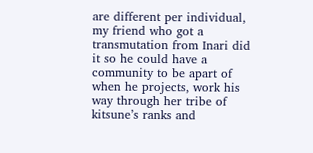are different per individual, my friend who got a transmutation from Inari did it so he could have a community to be apart of when he projects, work his way through her tribe of kitsune’s ranks and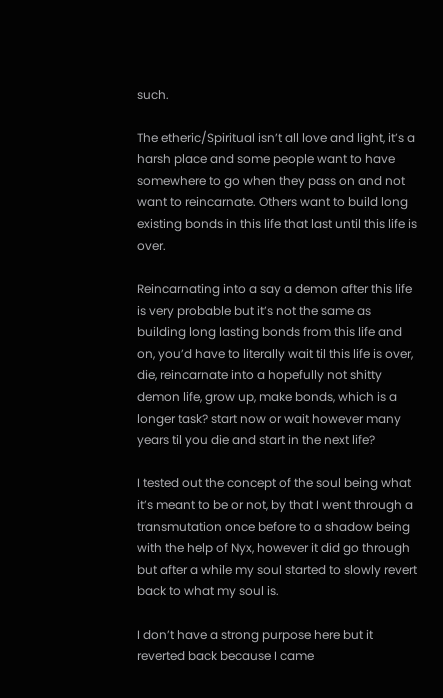such.

The etheric/Spiritual isn’t all love and light, it’s a harsh place and some people want to have somewhere to go when they pass on and not want to reincarnate. Others want to build long existing bonds in this life that last until this life is over.

Reincarnating into a say a demon after this life is very probable but it’s not the same as building long lasting bonds from this life and on, you’d have to literally wait til this life is over, die, reincarnate into a hopefully not shitty demon life, grow up, make bonds, which is a longer task? start now or wait however many years til you die and start in the next life?

I tested out the concept of the soul being what it’s meant to be or not, by that I went through a transmutation once before to a shadow being with the help of Nyx, however it did go through but after a while my soul started to slowly revert back to what my soul is.

I don’t have a strong purpose here but it reverted back because I came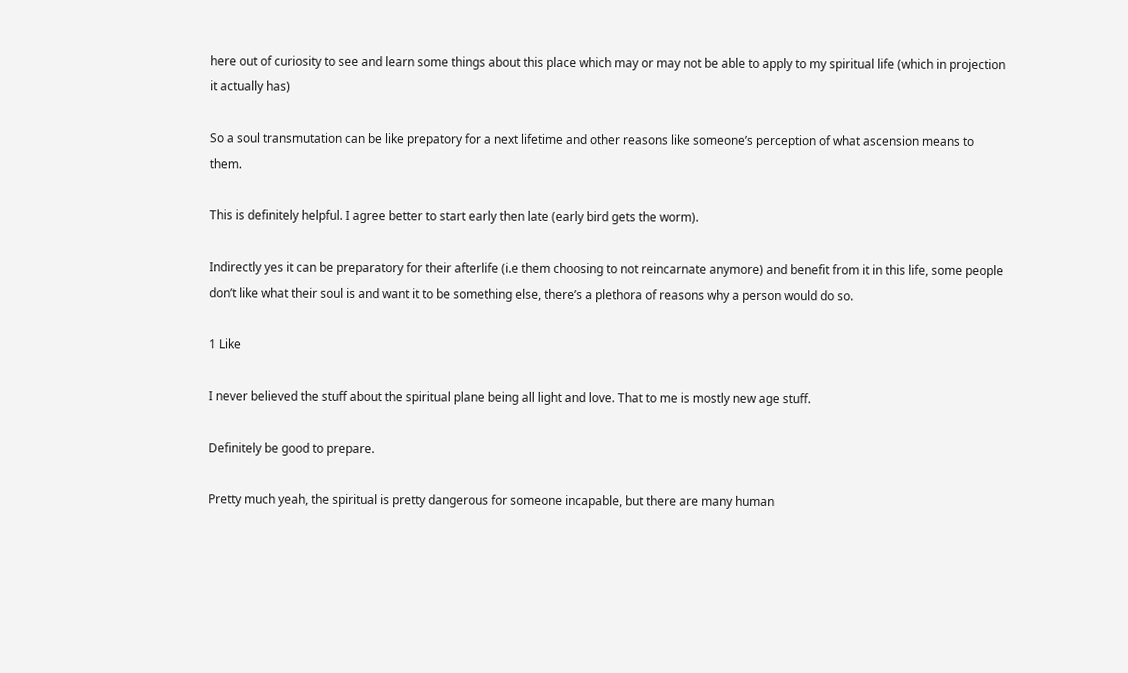here out of curiosity to see and learn some things about this place which may or may not be able to apply to my spiritual life (which in projection it actually has)

So a soul transmutation can be like prepatory for a next lifetime and other reasons like someone’s perception of what ascension means to them.

This is definitely helpful. I agree better to start early then late (early bird gets the worm).

Indirectly yes it can be preparatory for their afterlife (i.e them choosing to not reincarnate anymore) and benefit from it in this life, some people don’t like what their soul is and want it to be something else, there’s a plethora of reasons why a person would do so.

1 Like

I never believed the stuff about the spiritual plane being all light and love. That to me is mostly new age stuff.

Definitely be good to prepare.

Pretty much yeah, the spiritual is pretty dangerous for someone incapable, but there are many human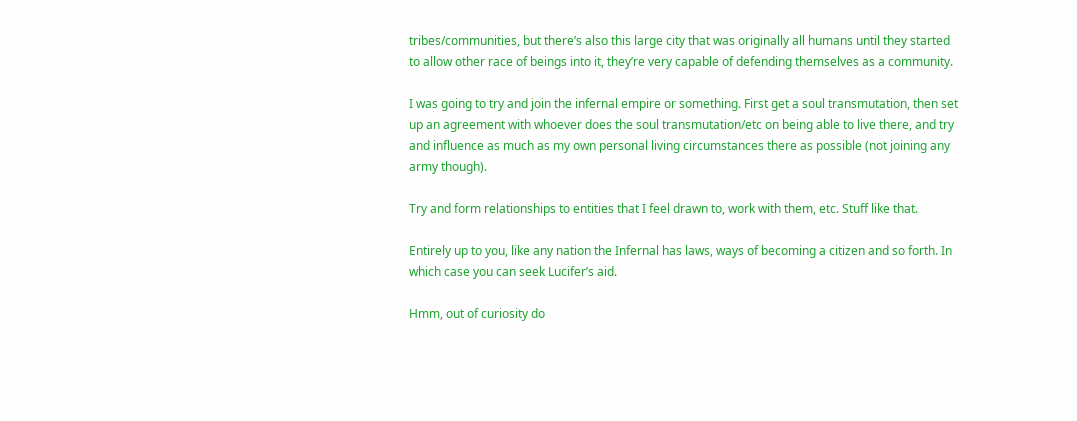tribes/communities, but there’s also this large city that was originally all humans until they started to allow other race of beings into it, they’re very capable of defending themselves as a community.

I was going to try and join the infernal empire or something. First get a soul transmutation, then set up an agreement with whoever does the soul transmutation/etc on being able to live there, and try and influence as much as my own personal living circumstances there as possible (not joining any army though).

Try and form relationships to entities that I feel drawn to, work with them, etc. Stuff like that.

Entirely up to you, like any nation the Infernal has laws, ways of becoming a citizen and so forth. In which case you can seek Lucifer’s aid.

Hmm, out of curiosity do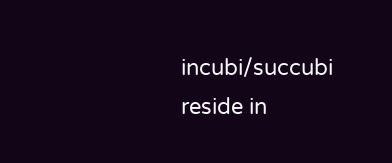incubi/succubi reside in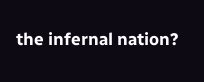the infernal nation?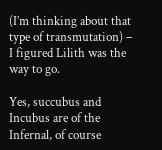(I’m thinking about that type of transmutation) – I figured Lilith was the way to go.

Yes, succubus and Incubus are of the Infernal, of course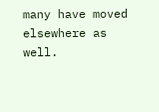many have moved elsewhere as well.